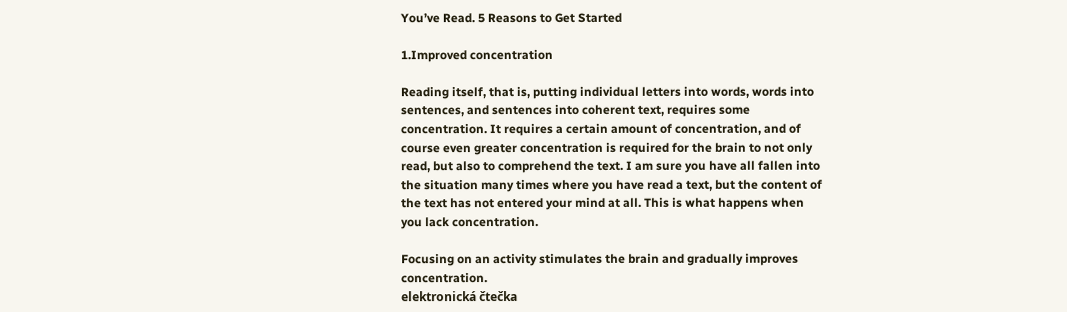You’ve Read. 5 Reasons to Get Started

1.Improved concentration

Reading itself, that is, putting individual letters into words, words into sentences, and sentences into coherent text, requires some concentration. It requires a certain amount of concentration, and of course even greater concentration is required for the brain to not only read, but also to comprehend the text. I am sure you have all fallen into the situation many times where you have read a text, but the content of the text has not entered your mind at all. This is what happens when you lack concentration.

Focusing on an activity stimulates the brain and gradually improves concentration.
elektronická čtečka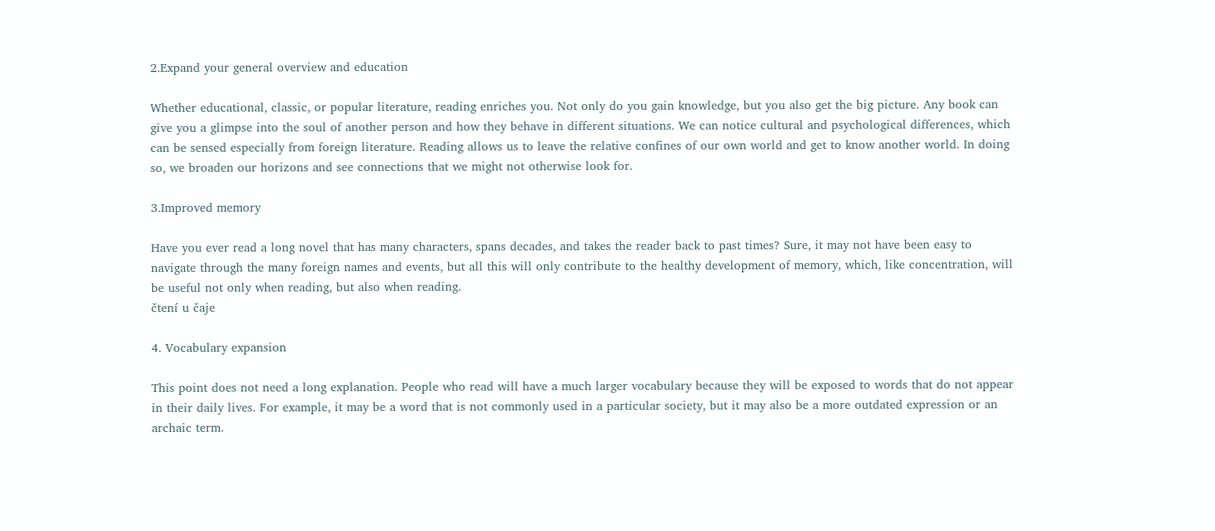2.Expand your general overview and education

Whether educational, classic, or popular literature, reading enriches you. Not only do you gain knowledge, but you also get the big picture. Any book can give you a glimpse into the soul of another person and how they behave in different situations. We can notice cultural and psychological differences, which can be sensed especially from foreign literature. Reading allows us to leave the relative confines of our own world and get to know another world. In doing so, we broaden our horizons and see connections that we might not otherwise look for.

3.Improved memory

Have you ever read a long novel that has many characters, spans decades, and takes the reader back to past times? Sure, it may not have been easy to navigate through the many foreign names and events, but all this will only contribute to the healthy development of memory, which, like concentration, will be useful not only when reading, but also when reading.
čtení u čaje

4. Vocabulary expansion

This point does not need a long explanation. People who read will have a much larger vocabulary because they will be exposed to words that do not appear in their daily lives. For example, it may be a word that is not commonly used in a particular society, but it may also be a more outdated expression or an archaic term.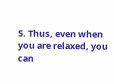5. Thus, even when you are relaxed, you can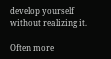develop yourself without realizing it.

Often more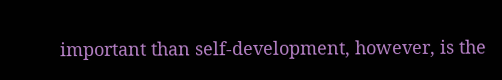important than self-development, however, is the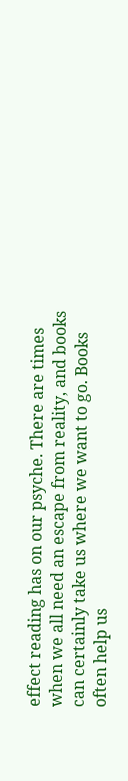effect reading has on our psyche. There are times when we all need an escape from reality, and books can certainly take us where we want to go. Books often help us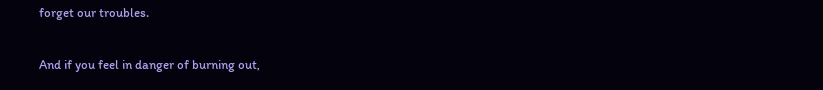forget our troubles.

And if you feel in danger of burning out,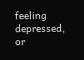feeling depressed, or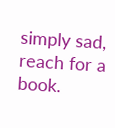simply sad, reach for a book.